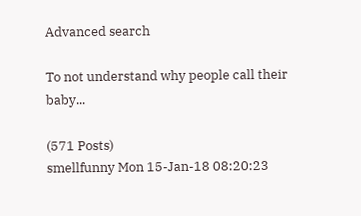Advanced search

To not understand why people call their baby...

(571 Posts)
smellfunny Mon 15-Jan-18 08:20:23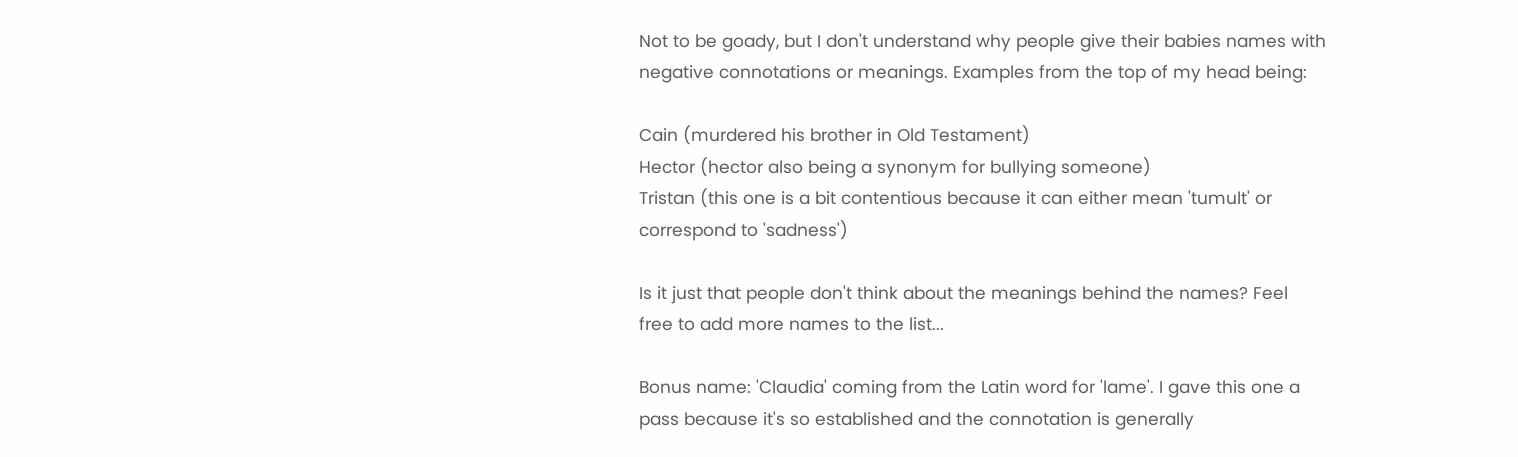Not to be goady, but I don't understand why people give their babies names with negative connotations or meanings. Examples from the top of my head being:

Cain (murdered his brother in Old Testament)
Hector (hector also being a synonym for bullying someone)
Tristan (this one is a bit contentious because it can either mean 'tumult' or correspond to 'sadness')

Is it just that people don't think about the meanings behind the names? Feel free to add more names to the list...

Bonus name: 'Claudia' coming from the Latin word for 'lame'. I gave this one a pass because it's so established and the connotation is generally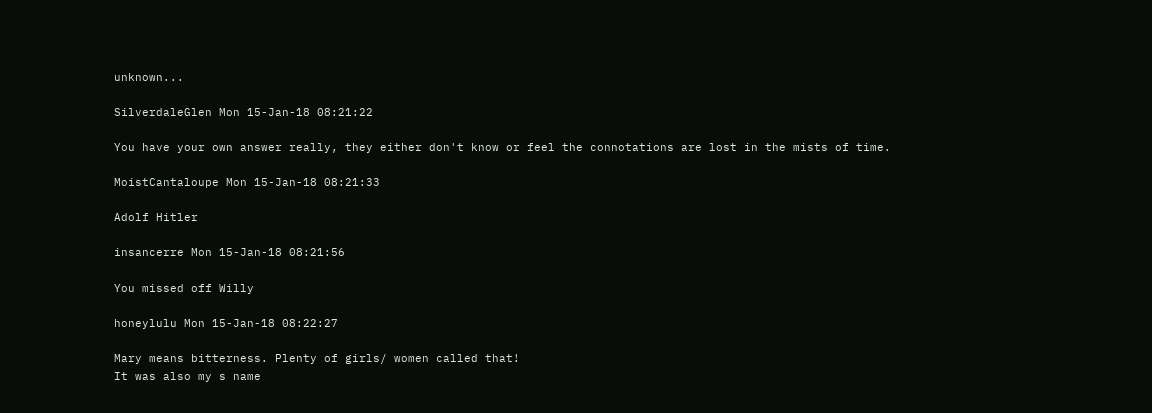unknown...

SilverdaleGlen Mon 15-Jan-18 08:21:22

You have your own answer really, they either don't know or feel the connotations are lost in the mists of time.

MoistCantaloupe Mon 15-Jan-18 08:21:33

Adolf Hitler

insancerre Mon 15-Jan-18 08:21:56

You missed off Willy

honeylulu Mon 15-Jan-18 08:22:27

Mary means bitterness. Plenty of girls/ women called that!
It was also my s name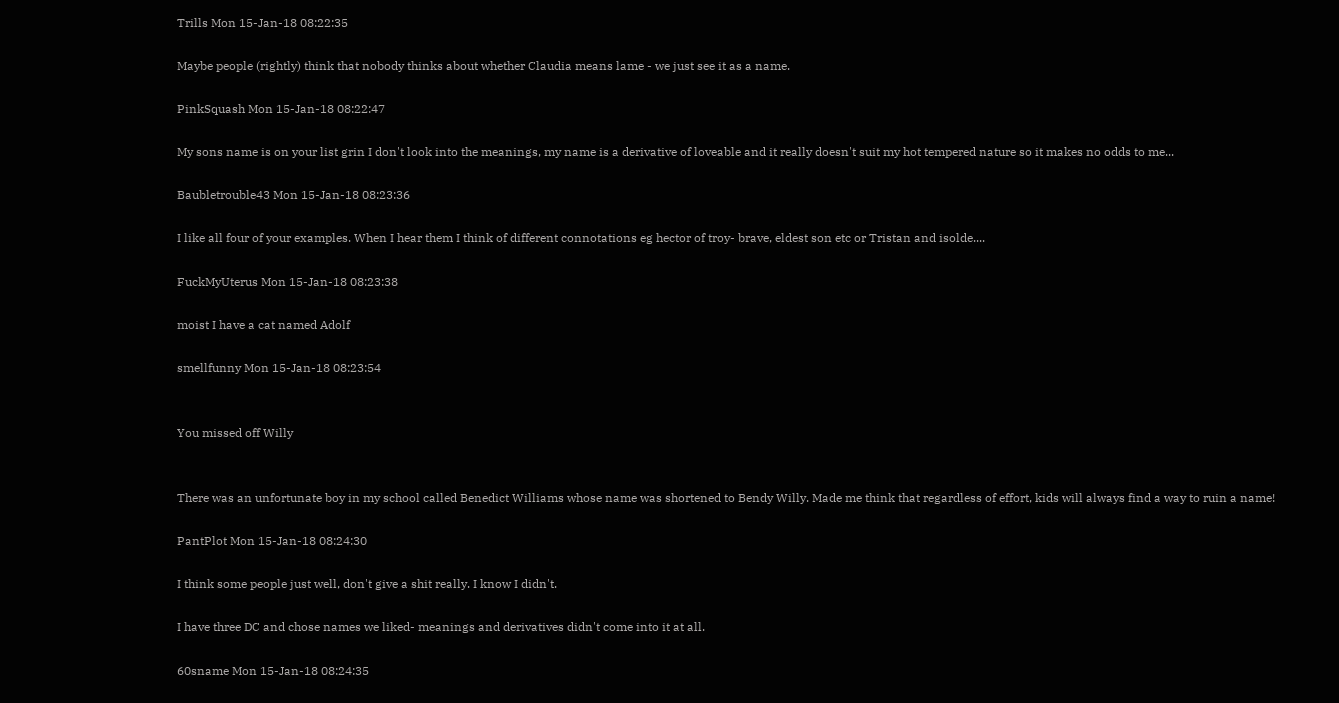Trills Mon 15-Jan-18 08:22:35

Maybe people (rightly) think that nobody thinks about whether Claudia means lame - we just see it as a name.

PinkSquash Mon 15-Jan-18 08:22:47

My sons name is on your list grin I don't look into the meanings, my name is a derivative of loveable and it really doesn't suit my hot tempered nature so it makes no odds to me...

Baubletrouble43 Mon 15-Jan-18 08:23:36

I like all four of your examples. When I hear them I think of different connotations eg hector of troy- brave, eldest son etc or Tristan and isolde....

FuckMyUterus Mon 15-Jan-18 08:23:38

moist I have a cat named Adolf

smellfunny Mon 15-Jan-18 08:23:54


You missed off Willy


There was an unfortunate boy in my school called Benedict Williams whose name was shortened to Bendy Willy. Made me think that regardless of effort, kids will always find a way to ruin a name!

PantPlot Mon 15-Jan-18 08:24:30

I think some people just well, don't give a shit really. I know I didn't.

I have three DC and chose names we liked- meanings and derivatives didn't come into it at all.

60sname Mon 15-Jan-18 08:24:35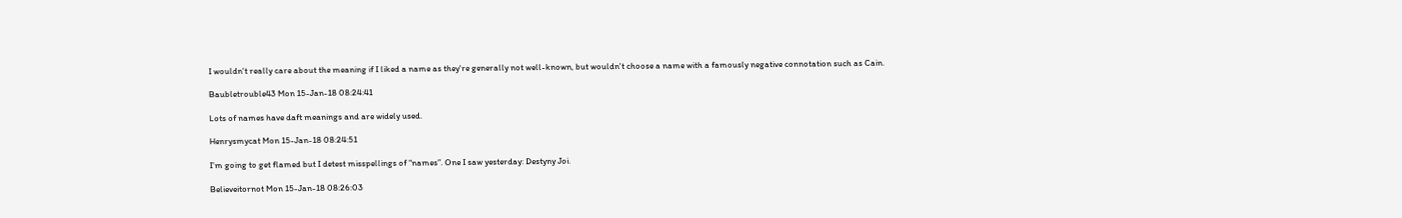I wouldn't really care about the meaning if I liked a name as they're generally not well-known, but wouldn't choose a name with a famously negative connotation such as Cain.

Baubletrouble43 Mon 15-Jan-18 08:24:41

Lots of names have daft meanings and are widely used.

Henrysmycat Mon 15-Jan-18 08:24:51

I’m going to get flamed but I detest misspellings of “names”. One I saw yesterday: Destyny Joi.

Believeitornot Mon 15-Jan-18 08:26:03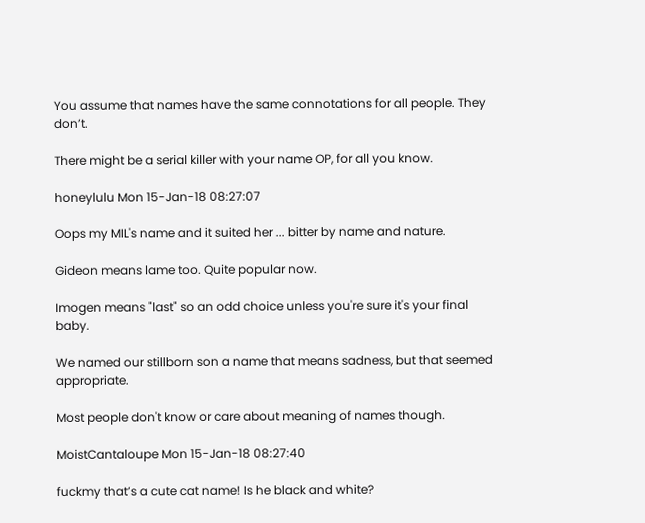You assume that names have the same connotations for all people. They don’t.

There might be a serial killer with your name OP, for all you know.

honeylulu Mon 15-Jan-18 08:27:07

Oops my MIL's name and it suited her ... bitter by name and nature.

Gideon means lame too. Quite popular now.

Imogen means "last" so an odd choice unless you're sure it's your final baby.

We named our stillborn son a name that means sadness, but that seemed appropriate.

Most people don't know or care about meaning of names though.

MoistCantaloupe Mon 15-Jan-18 08:27:40

fuckmy that’s a cute cat name! Is he black and white?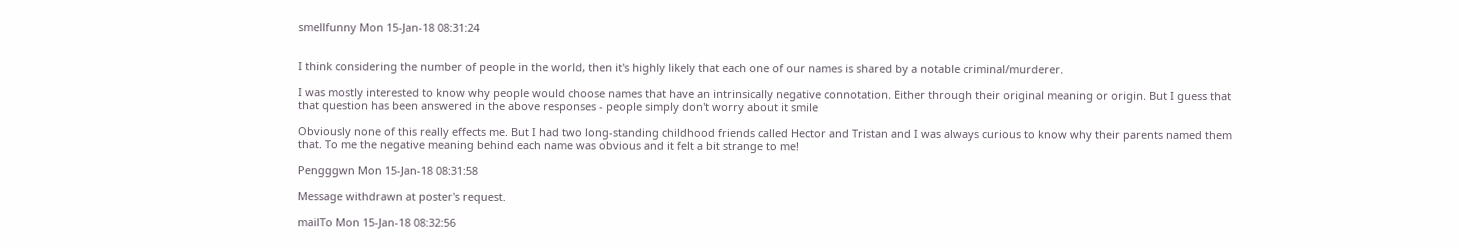smellfunny Mon 15-Jan-18 08:31:24


I think considering the number of people in the world, then it's highly likely that each one of our names is shared by a notable criminal/murderer.

I was mostly interested to know why people would choose names that have an intrinsically negative connotation. Either through their original meaning or origin. But I guess that that question has been answered in the above responses - people simply don't worry about it smile

Obviously none of this really effects me. But I had two long-standing childhood friends called Hector and Tristan and I was always curious to know why their parents named them that. To me the negative meaning behind each name was obvious and it felt a bit strange to me!

Pengggwn Mon 15-Jan-18 08:31:58

Message withdrawn at poster's request.

mailTo Mon 15-Jan-18 08:32:56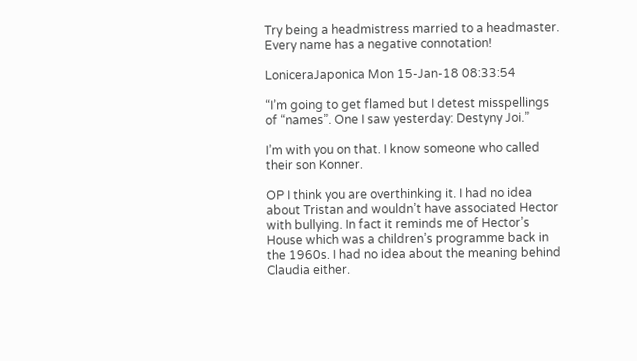Try being a headmistress married to a headmaster. Every name has a negative connotation!

LoniceraJaponica Mon 15-Jan-18 08:33:54

“I’m going to get flamed but I detest misspellings of “names”. One I saw yesterday: Destyny Joi.”

I’m with you on that. I know someone who called their son Konner.

OP I think you are overthinking it. I had no idea about Tristan and wouldn’t have associated Hector with bullying. In fact it reminds me of Hector’s House which was a children’s programme back in the 1960s. I had no idea about the meaning behind Claudia either.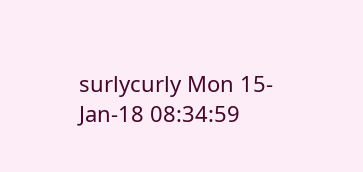surlycurly Mon 15-Jan-18 08:34:59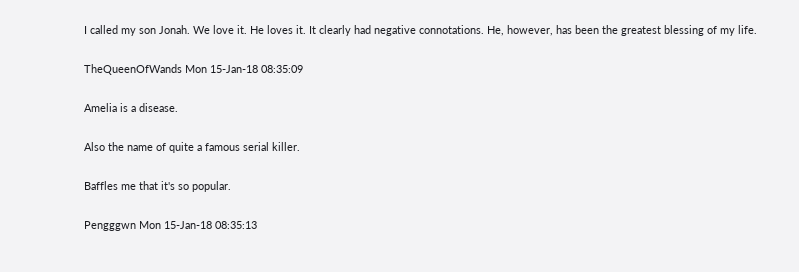I called my son Jonah. We love it. He loves it. It clearly had negative connotations. He, however, has been the greatest blessing of my life.

TheQueenOfWands Mon 15-Jan-18 08:35:09

Amelia is a disease.

Also the name of quite a famous serial killer.

Baffles me that it's so popular.

Pengggwn Mon 15-Jan-18 08:35:13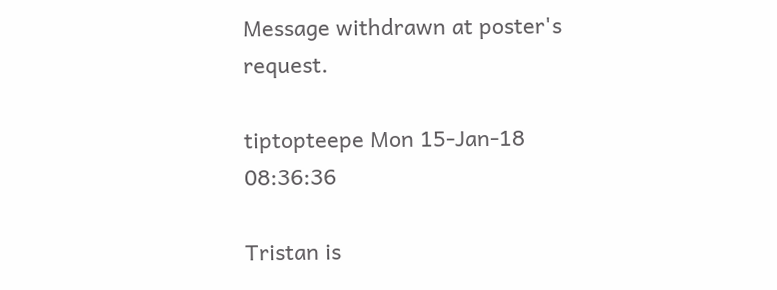Message withdrawn at poster's request.

tiptopteepe Mon 15-Jan-18 08:36:36

Tristan is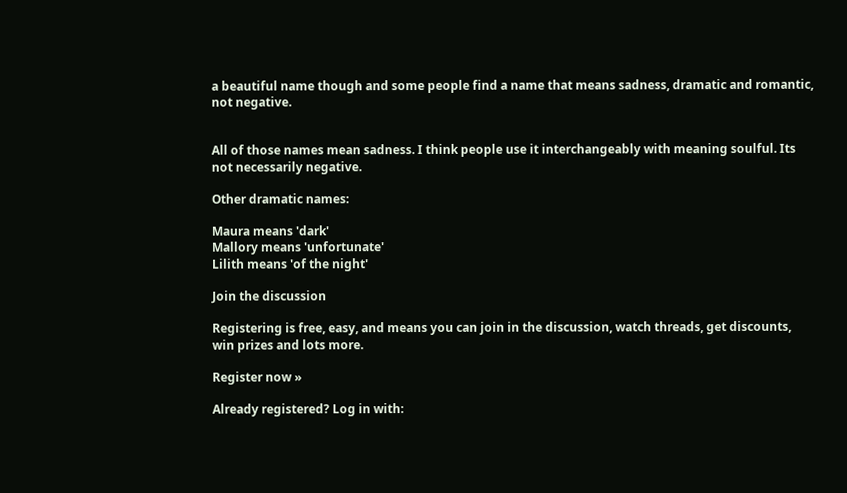a beautiful name though and some people find a name that means sadness, dramatic and romantic, not negative.


All of those names mean sadness. I think people use it interchangeably with meaning soulful. Its not necessarily negative.

Other dramatic names:

Maura means 'dark'
Mallory means 'unfortunate'
Lilith means 'of the night'

Join the discussion

Registering is free, easy, and means you can join in the discussion, watch threads, get discounts, win prizes and lots more.

Register now »

Already registered? Log in with: